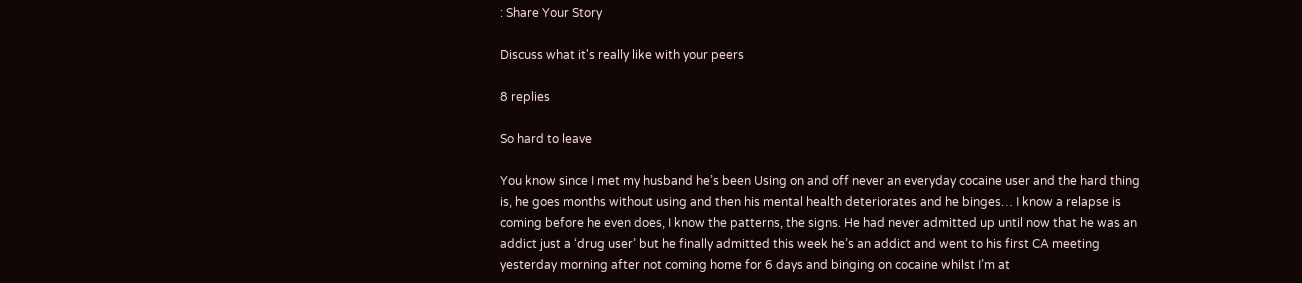: Share Your Story

Discuss what it's really like with your peers

8 replies

So hard to leave

You know since I met my husband he’s been Using on and off never an everyday cocaine user and the hard thing is, he goes months without using and then his mental health deteriorates and he binges… I know a relapse is coming before he even does, I know the patterns, the signs. He had never admitted up until now that he was an addict just a ‘drug user’ but he finally admitted this week he’s an addict and went to his first CA meeting yesterday morning after not coming home for 6 days and binging on cocaine whilst I’m at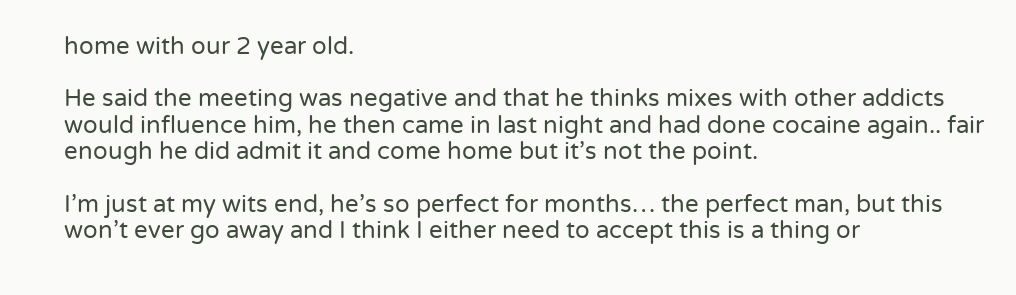home with our 2 year old.

He said the meeting was negative and that he thinks mixes with other addicts would influence him, he then came in last night and had done cocaine again.. fair enough he did admit it and come home but it’s not the point.

I’m just at my wits end, he’s so perfect for months… the perfect man, but this won’t ever go away and I think I either need to accept this is a thing or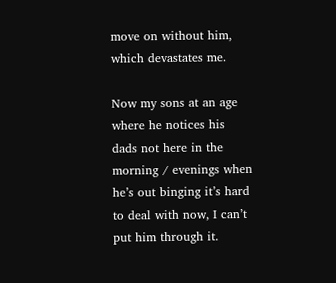move on without him, which devastates me.

Now my sons at an age where he notices his dads not here in the morning / evenings when he’s out binging it’s hard to deal with now, I can’t put him through it.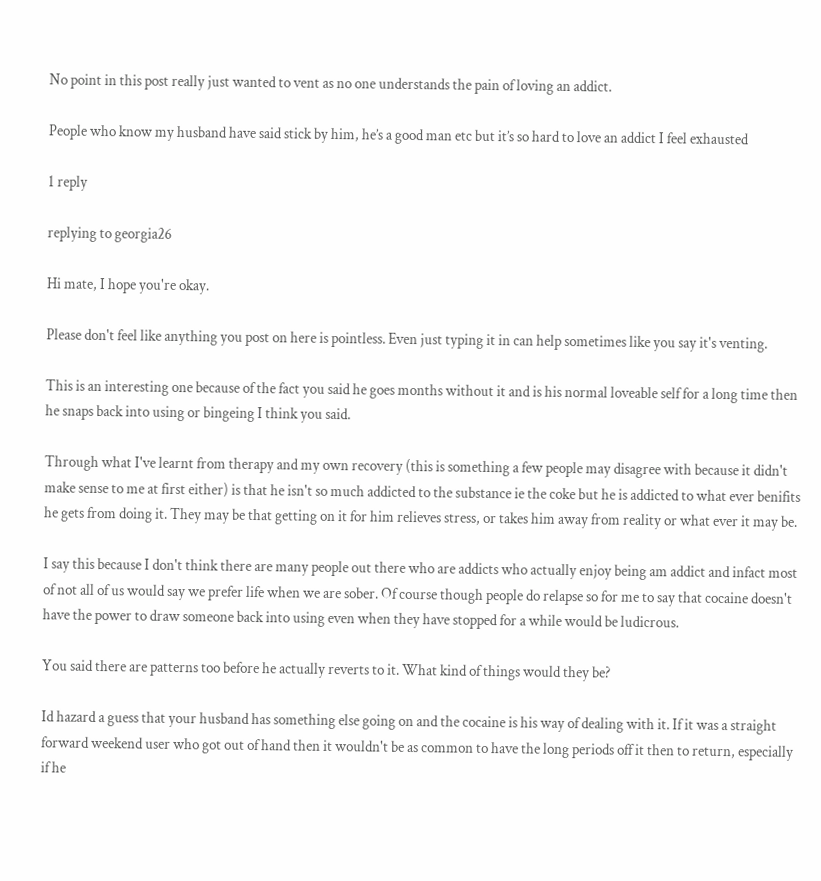No point in this post really just wanted to vent as no one understands the pain of loving an addict.

People who know my husband have said stick by him, he’s a good man etc but it’s so hard to love an addict I feel exhausted

1 reply

replying to georgia26

Hi mate, I hope you're okay.

Please don't feel like anything you post on here is pointless. Even just typing it in can help sometimes like you say it's venting.

This is an interesting one because of the fact you said he goes months without it and is his normal loveable self for a long time then he snaps back into using or bingeing I think you said.

Through what I've learnt from therapy and my own recovery (this is something a few people may disagree with because it didn't make sense to me at first either) is that he isn't so much addicted to the substance ie the coke but he is addicted to what ever benifits he gets from doing it. They may be that getting on it for him relieves stress, or takes him away from reality or what ever it may be.

I say this because I don't think there are many people out there who are addicts who actually enjoy being am addict and infact most of not all of us would say we prefer life when we are sober. Of course though people do relapse so for me to say that cocaine doesn't have the power to draw someone back into using even when they have stopped for a while would be ludicrous.

You said there are patterns too before he actually reverts to it. What kind of things would they be?

Id hazard a guess that your husband has something else going on and the cocaine is his way of dealing with it. If it was a straight forward weekend user who got out of hand then it wouldn't be as common to have the long periods off it then to return, especially if he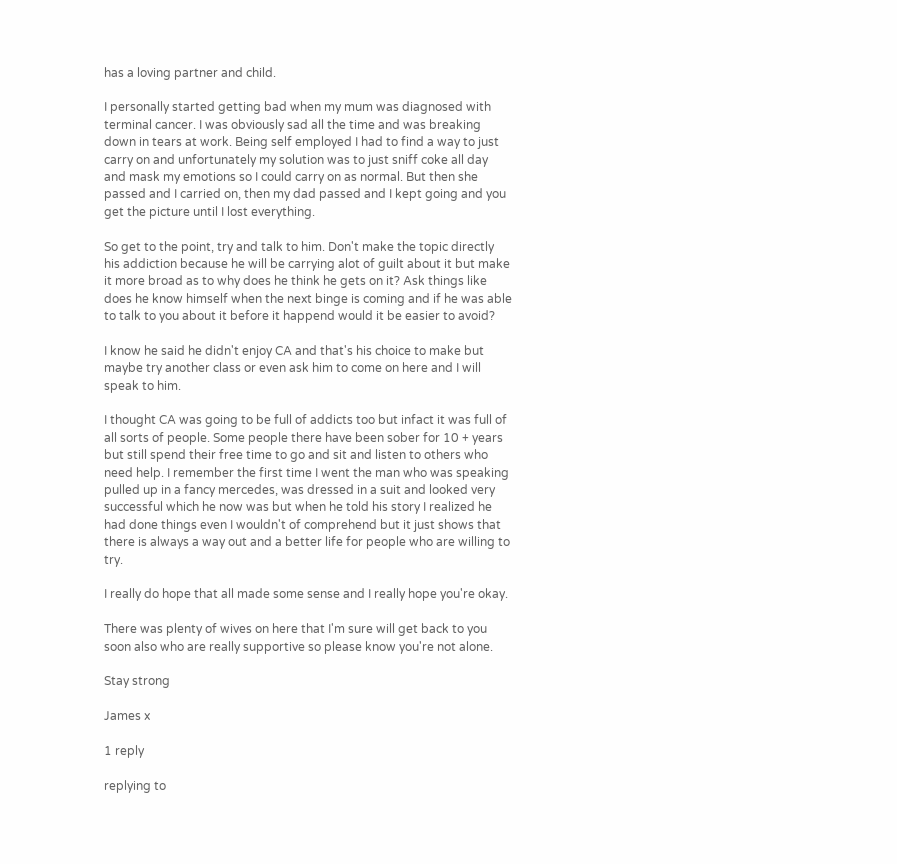has a loving partner and child.

I personally started getting bad when my mum was diagnosed with terminal cancer. I was obviously sad all the time and was breaking down in tears at work. Being self employed I had to find a way to just carry on and unfortunately my solution was to just sniff coke all day and mask my emotions so I could carry on as normal. But then she passed and I carried on, then my dad passed and I kept going and you get the picture until I lost everything.

So get to the point, try and talk to him. Don't make the topic directly his addiction because he will be carrying alot of guilt about it but make it more broad as to why does he think he gets on it? Ask things like does he know himself when the next binge is coming and if he was able to talk to you about it before it happend would it be easier to avoid?

I know he said he didn't enjoy CA and that's his choice to make but maybe try another class or even ask him to come on here and I will speak to him.

I thought CA was going to be full of addicts too but infact it was full of all sorts of people. Some people there have been sober for 10 + years but still spend their free time to go and sit and listen to others who need help. I remember the first time I went the man who was speaking pulled up in a fancy mercedes, was dressed in a suit and looked very successful which he now was but when he told his story I realized he had done things even I wouldn't of comprehend but it just shows that there is always a way out and a better life for people who are willing to try.

I really do hope that all made some sense and I really hope you're okay.

There was plenty of wives on here that I'm sure will get back to you soon also who are really supportive so please know you're not alone.

Stay strong

James x

1 reply

replying to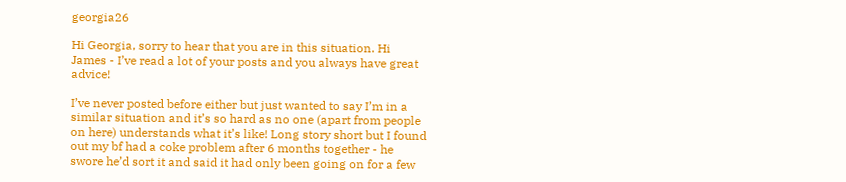georgia26

Hi Georgia, sorry to hear that you are in this situation. Hi James - I’ve read a lot of your posts and you always have great advice!

I’ve never posted before either but just wanted to say I’m in a similar situation and it’s so hard as no one (apart from people on here) understands what it’s like! Long story short but I found out my bf had a coke problem after 6 months together - he swore he’d sort it and said it had only been going on for a few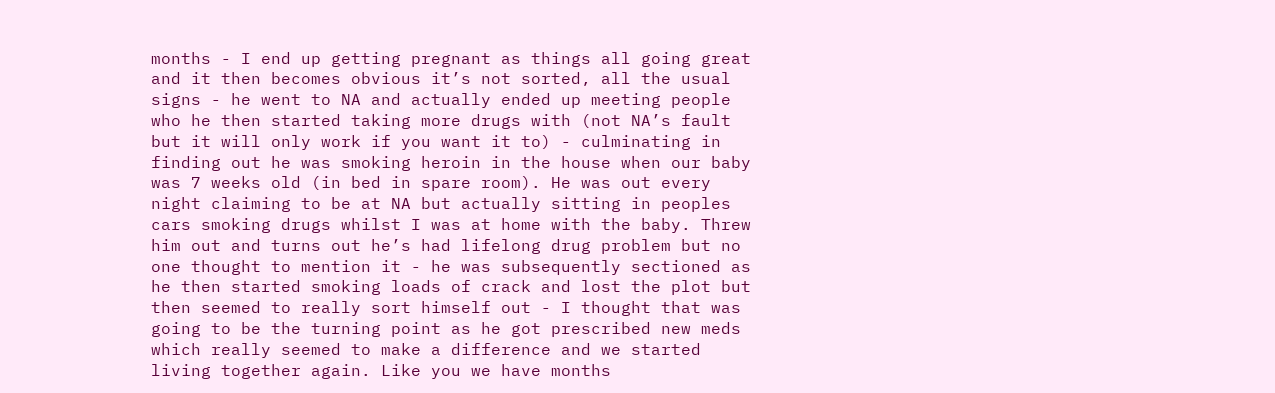months - I end up getting pregnant as things all going great and it then becomes obvious it’s not sorted, all the usual signs - he went to NA and actually ended up meeting people who he then started taking more drugs with (not NA’s fault but it will only work if you want it to) - culminating in finding out he was smoking heroin in the house when our baby was 7 weeks old (in bed in spare room). He was out every night claiming to be at NA but actually sitting in peoples cars smoking drugs whilst I was at home with the baby. Threw him out and turns out he’s had lifelong drug problem but no one thought to mention it - he was subsequently sectioned as he then started smoking loads of crack and lost the plot but then seemed to really sort himself out - I thought that was going to be the turning point as he got prescribed new meds which really seemed to make a difference and we started living together again. Like you we have months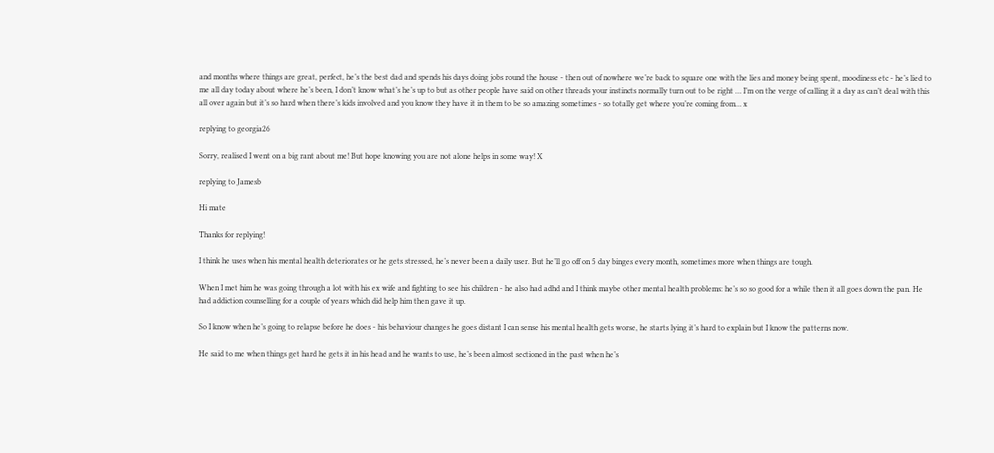and months where things are great, perfect, he’s the best dad and spends his days doing jobs round the house - then out of nowhere we’re back to square one with the lies and money being spent, moodiness etc - he’s lied to me all day today about where he’s been, I don’t know what’s he’s up to but as other people have said on other threads your instincts normally turn out to be right … I’m on the verge of calling it a day as can’t deal with this all over again but it’s so hard when there’s kids involved and you know they have it in them to be so amazing sometimes - so totally get where you’re coming from… x

replying to georgia26

Sorry, realised I went on a big rant about me! But hope knowing you are not alone helps in some way! X

replying to Jamesb

Hi mate

Thanks for replying!

I think he uses when his mental health deteriorates or he gets stressed, he’s never been a daily user. But he’ll go off on 5 day binges every month, sometimes more when things are tough.

When I met him he was going through a lot with his ex wife and fighting to see his children - he also had adhd and I think maybe other mental health problems: he’s so so good for a while then it all goes down the pan. He had addiction counselling for a couple of years which did help him then gave it up.

So I know when he’s going to relapse before he does - his behaviour changes he goes distant I can sense his mental health gets worse, he starts lying it’s hard to explain but I know the patterns now.

He said to me when things get hard he gets it in his head and he wants to use, he’s been almost sectioned in the past when he’s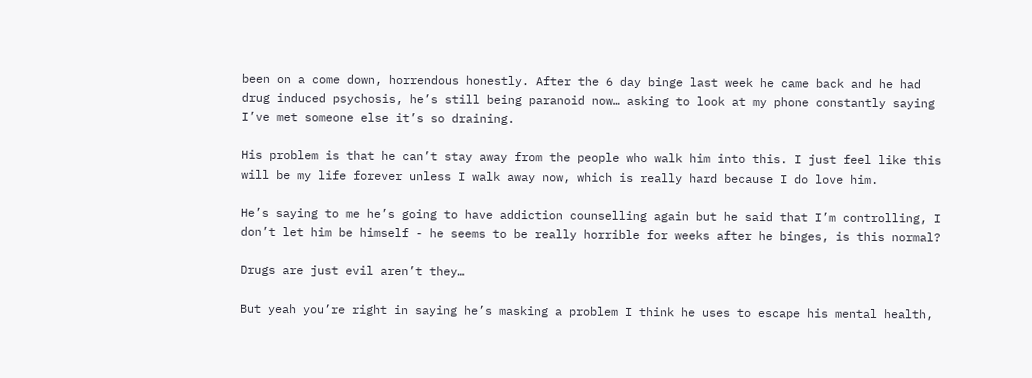been on a come down, horrendous honestly. After the 6 day binge last week he came back and he had drug induced psychosis, he’s still being paranoid now… asking to look at my phone constantly saying I’ve met someone else it’s so draining.

His problem is that he can’t stay away from the people who walk him into this. I just feel like this will be my life forever unless I walk away now, which is really hard because I do love him.

He’s saying to me he’s going to have addiction counselling again but he said that I’m controlling, I don’t let him be himself - he seems to be really horrible for weeks after he binges, is this normal?

Drugs are just evil aren’t they…

But yeah you’re right in saying he’s masking a problem I think he uses to escape his mental health,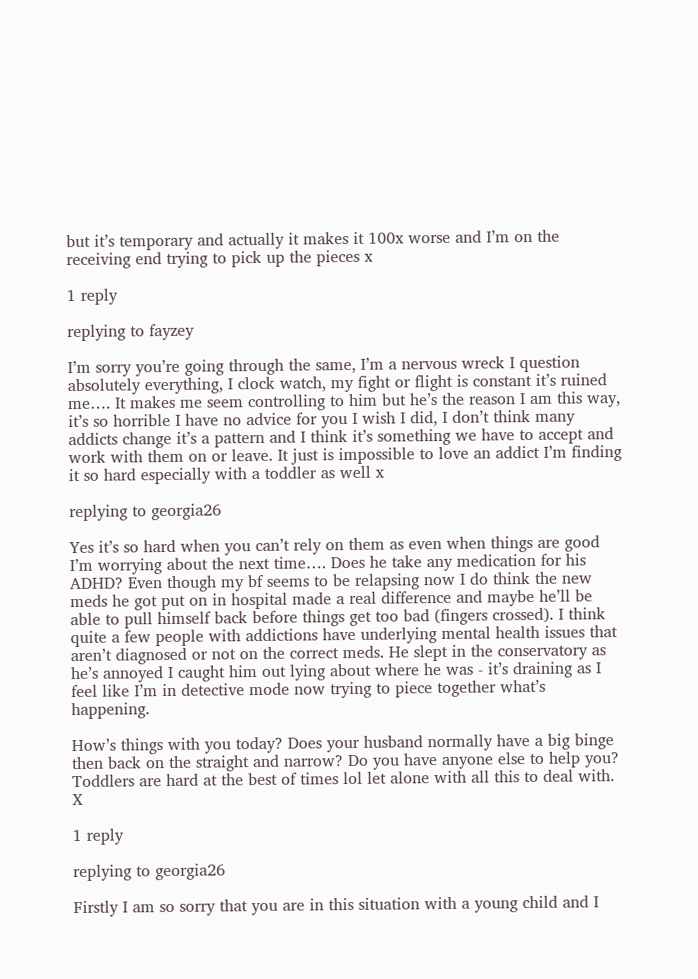but it’s temporary and actually it makes it 100x worse and I’m on the receiving end trying to pick up the pieces x

1 reply

replying to fayzey

I’m sorry you’re going through the same, I’m a nervous wreck I question absolutely everything, I clock watch, my fight or flight is constant it’s ruined me…. It makes me seem controlling to him but he’s the reason I am this way, it’s so horrible I have no advice for you I wish I did, I don’t think many addicts change it’s a pattern and I think it’s something we have to accept and work with them on or leave. It just is impossible to love an addict I’m finding it so hard especially with a toddler as well x

replying to georgia26

Yes it’s so hard when you can’t rely on them as even when things are good I’m worrying about the next time…. Does he take any medication for his ADHD? Even though my bf seems to be relapsing now I do think the new meds he got put on in hospital made a real difference and maybe he’ll be able to pull himself back before things get too bad (fingers crossed). I think quite a few people with addictions have underlying mental health issues that aren’t diagnosed or not on the correct meds. He slept in the conservatory as he’s annoyed I caught him out lying about where he was - it’s draining as I feel like I’m in detective mode now trying to piece together what’s happening.

How’s things with you today? Does your husband normally have a big binge then back on the straight and narrow? Do you have anyone else to help you? Toddlers are hard at the best of times lol let alone with all this to deal with. X

1 reply

replying to georgia26

Firstly I am so sorry that you are in this situation with a young child and I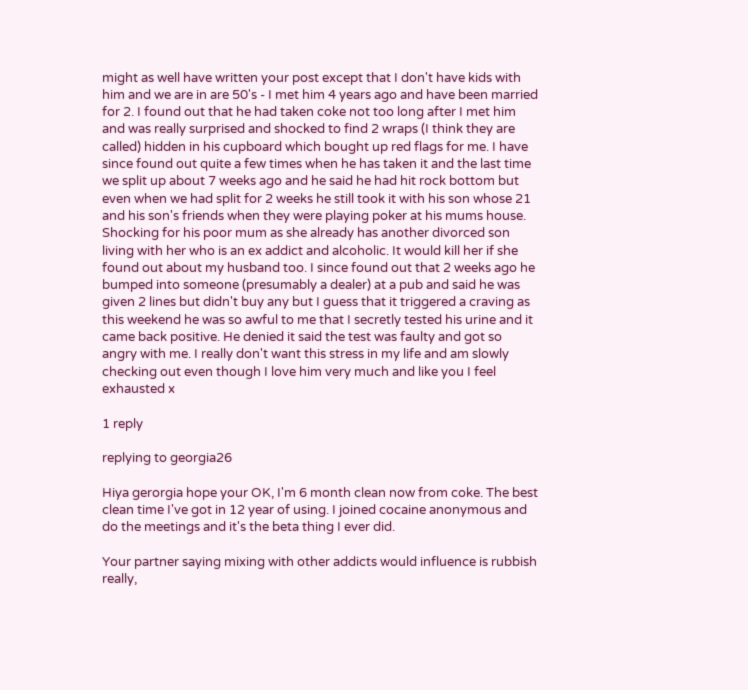might as well have written your post except that I don't have kids with him and we are in are 50's - I met him 4 years ago and have been married for 2. I found out that he had taken coke not too long after I met him and was really surprised and shocked to find 2 wraps (I think they are called) hidden in his cupboard which bought up red flags for me. I have since found out quite a few times when he has taken it and the last time we split up about 7 weeks ago and he said he had hit rock bottom but even when we had split for 2 weeks he still took it with his son whose 21 and his son's friends when they were playing poker at his mums house. Shocking for his poor mum as she already has another divorced son living with her who is an ex addict and alcoholic. It would kill her if she found out about my husband too. I since found out that 2 weeks ago he bumped into someone (presumably a dealer) at a pub and said he was given 2 lines but didn't buy any but I guess that it triggered a craving as this weekend he was so awful to me that I secretly tested his urine and it came back positive. He denied it said the test was faulty and got so angry with me. I really don't want this stress in my life and am slowly checking out even though I love him very much and like you I feel exhausted x

1 reply

replying to georgia26

Hiya gerorgia hope your OK, I'm 6 month clean now from coke. The best clean time I've got in 12 year of using. I joined cocaine anonymous and do the meetings and it's the beta thing I ever did.

Your partner saying mixing with other addicts would influence is rubbish really,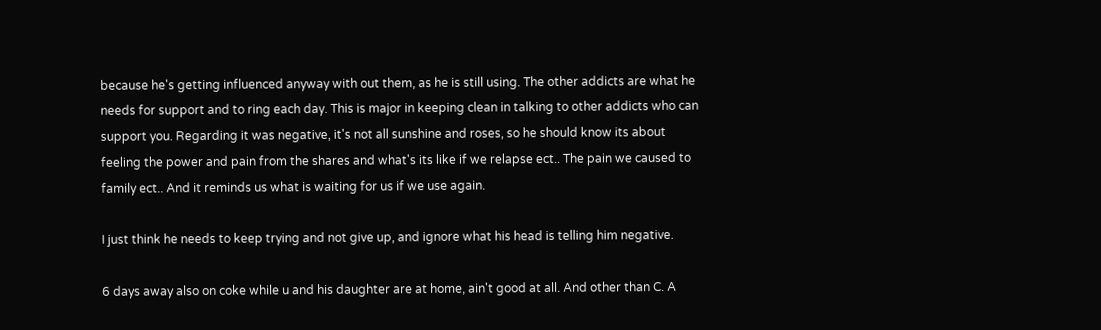because he's getting influenced anyway with out them, as he is still using. The other addicts are what he needs for support and to ring each day. This is major in keeping clean in talking to other addicts who can support you. Regarding it was negative, it's not all sunshine and roses, so he should know its about feeling the power and pain from the shares and what's its like if we relapse ect.. The pain we caused to family ect.. And it reminds us what is waiting for us if we use again.

I just think he needs to keep trying and not give up, and ignore what his head is telling him negative.

6 days away also on coke while u and his daughter are at home, ain't good at all. And other than C. A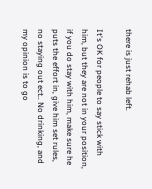there is just rehab left.

It's OK for people to say stick with him, but they are not in your position, if you do stay with him, make sure he puts the effort in, give him set rules, no staying out ect.. No drinking, and my opinion is to go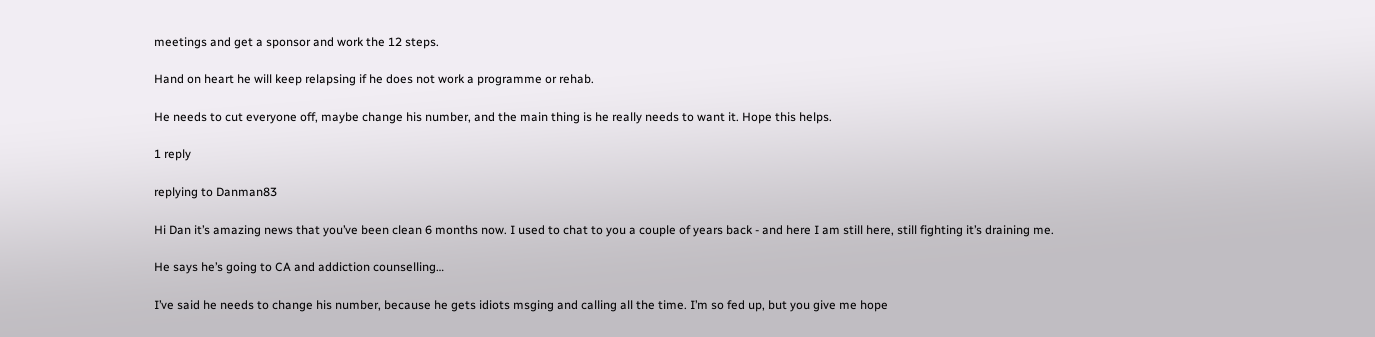meetings and get a sponsor and work the 12 steps.

Hand on heart he will keep relapsing if he does not work a programme or rehab.

He needs to cut everyone off, maybe change his number, and the main thing is he really needs to want it. Hope this helps.

1 reply

replying to Danman83

Hi Dan it’s amazing news that you’ve been clean 6 months now. I used to chat to you a couple of years back - and here I am still here, still fighting it’s draining me.

He says he’s going to CA and addiction counselling…

I’ve said he needs to change his number, because he gets idiots msging and calling all the time. I’m so fed up, but you give me hope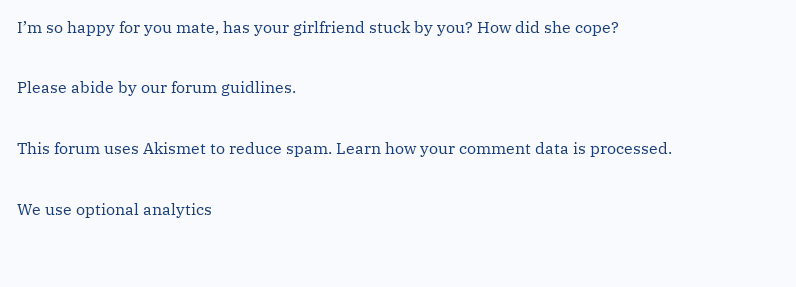I’m so happy for you mate, has your girlfriend stuck by you? How did she cope?

Please abide by our forum guidlines.

This forum uses Akismet to reduce spam. Learn how your comment data is processed.

We use optional analytics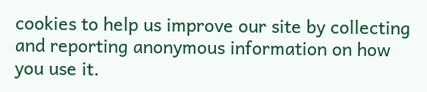cookies to help us improve our site by collecting and reporting anonymous information on how you use it.